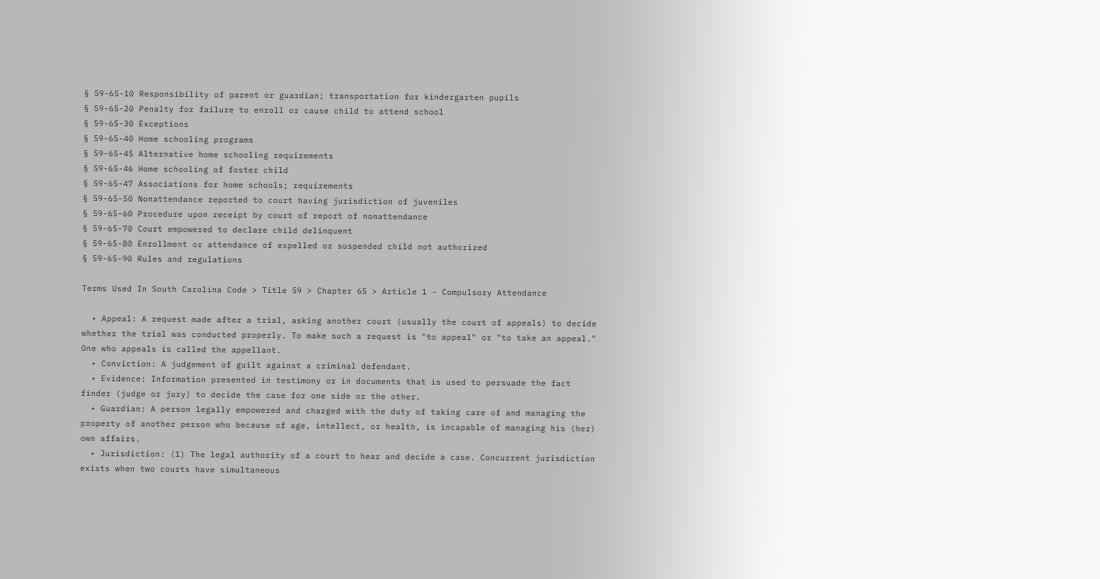§ 59-65-10 Responsibility of parent or guardian; transportation for kindergarten pupils
§ 59-65-20 Penalty for failure to enroll or cause child to attend school
§ 59-65-30 Exceptions
§ 59-65-40 Home schooling programs
§ 59-65-45 Alternative home schooling requirements
§ 59-65-46 Home schooling of foster child
§ 59-65-47 Associations for home schools; requirements
§ 59-65-50 Nonattendance reported to court having jurisdiction of juveniles
§ 59-65-60 Procedure upon receipt by court of report of nonattendance
§ 59-65-70 Court empowered to declare child delinquent
§ 59-65-80 Enrollment or attendance of expelled or suspended child not authorized
§ 59-65-90 Rules and regulations

Terms Used In South Carolina Code > Title 59 > Chapter 65 > Article 1 - Compulsory Attendance

  • Appeal: A request made after a trial, asking another court (usually the court of appeals) to decide whether the trial was conducted properly. To make such a request is "to appeal" or "to take an appeal." One who appeals is called the appellant.
  • Conviction: A judgement of guilt against a criminal defendant.
  • Evidence: Information presented in testimony or in documents that is used to persuade the fact finder (judge or jury) to decide the case for one side or the other.
  • Guardian: A person legally empowered and charged with the duty of taking care of and managing the property of another person who because of age, intellect, or health, is incapable of managing his (her) own affairs.
  • Jurisdiction: (1) The legal authority of a court to hear and decide a case. Concurrent jurisdiction exists when two courts have simultaneous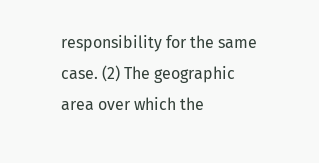responsibility for the same case. (2) The geographic area over which the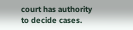court has authority to decide cases.